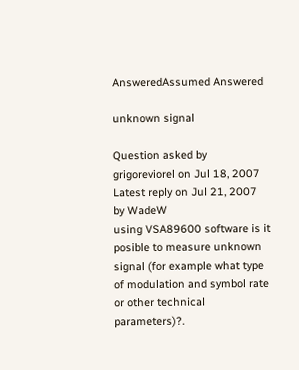AnsweredAssumed Answered

unknown signal

Question asked by grigoreviorel on Jul 18, 2007
Latest reply on Jul 21, 2007 by WadeW
using VSA89600 software is it posible to measure unknown signal (for example what type of modulation and symbol rate or other technical parameters)?.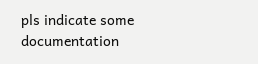pls indicate some documentation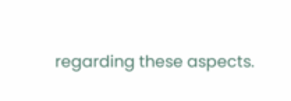regarding these aspects.